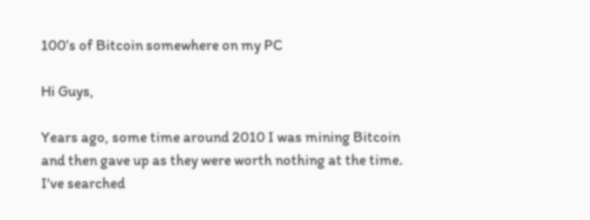100’s of Bitcoin somewhere on my PC

Hi Guys,

Years ago, some time around 2010 I was mining Bitcoin and then gave up as they were worth nothing at the time. I've searched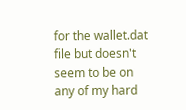for the wallet.dat file but doesn't seem to be on any of my hard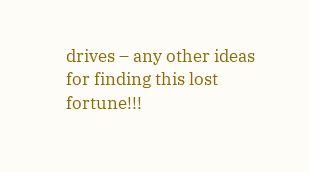drives – any other ideas for finding this lost fortune!!!